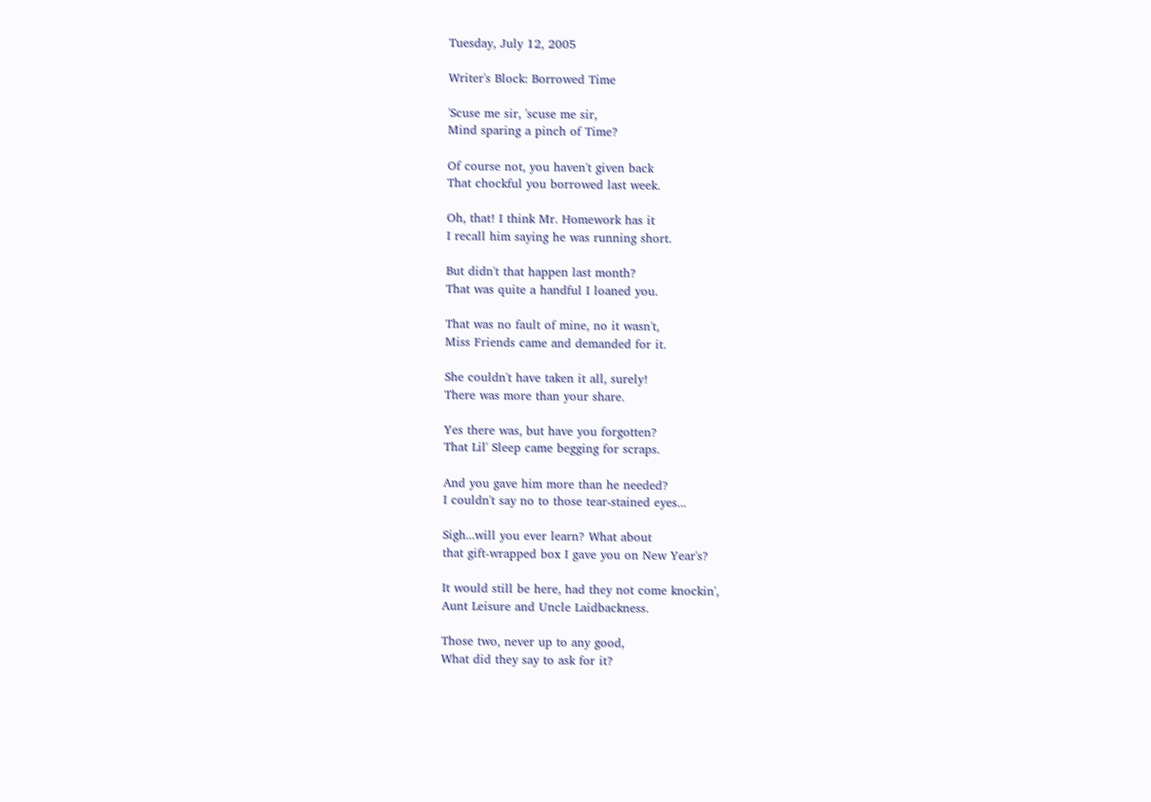Tuesday, July 12, 2005

Writer's Block: Borrowed Time

'Scuse me sir, 'scuse me sir,
Mind sparing a pinch of Time?

Of course not, you haven't given back
That chockful you borrowed last week.

Oh, that! I think Mr. Homework has it
I recall him saying he was running short.

But didn't that happen last month?
That was quite a handful I loaned you.

That was no fault of mine, no it wasn't,
Miss Friends came and demanded for it.

She couldn't have taken it all, surely!
There was more than your share.

Yes there was, but have you forgotten?
That Lil' Sleep came begging for scraps.

And you gave him more than he needed?
I couldn't say no to those tear-stained eyes...

Sigh...will you ever learn? What about
that gift-wrapped box I gave you on New Year's?

It would still be here, had they not come knockin',
Aunt Leisure and Uncle Laidbackness.

Those two, never up to any good,
What did they say to ask for it?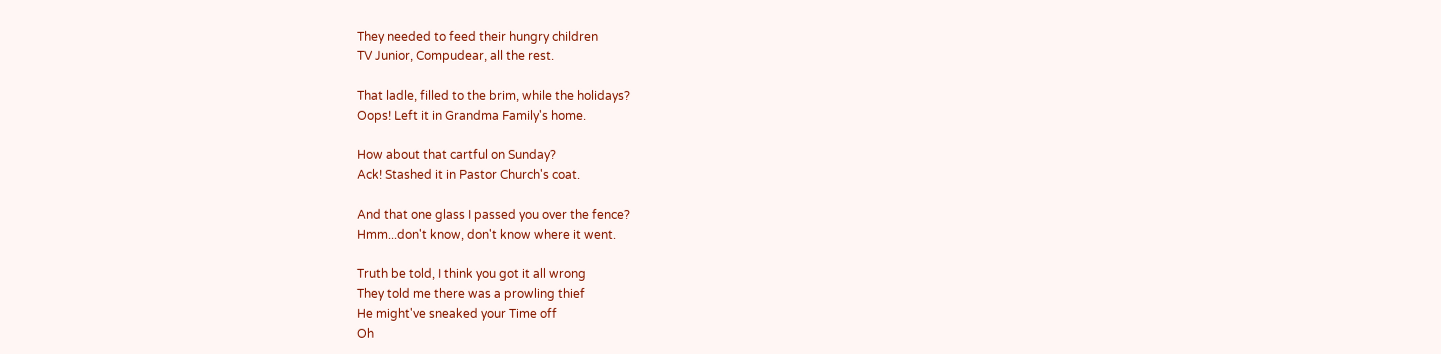They needed to feed their hungry children
TV Junior, Compudear, all the rest.

That ladle, filled to the brim, while the holidays?
Oops! Left it in Grandma Family's home.

How about that cartful on Sunday?
Ack! Stashed it in Pastor Church's coat.

And that one glass I passed you over the fence?
Hmm...don't know, don't know where it went.

Truth be told, I think you got it all wrong
They told me there was a prowling thief
He might've sneaked your Time off
Oh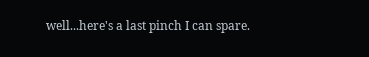well...here's a last pinch I can spare.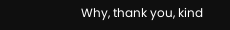Why, thank you, kind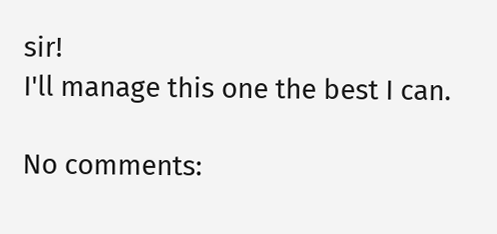sir!
I'll manage this one the best I can.

No comments: